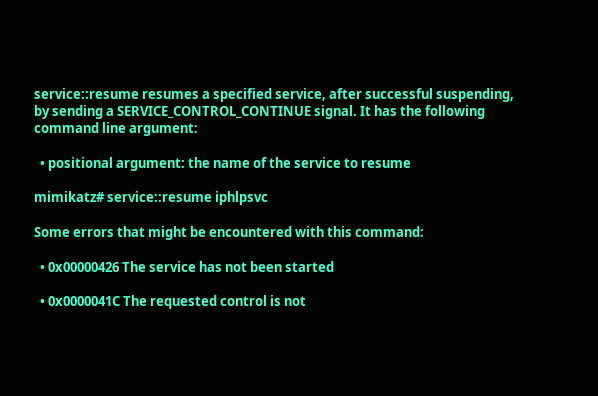service::resume resumes a specified service, after successful suspending, by sending a SERVICE_CONTROL_CONTINUE signal. It has the following command line argument:

  • positional argument: the name of the service to resume

mimikatz# service::resume iphlpsvc

Some errors that might be encountered with this command:

  • 0x00000426 The service has not been started

  • 0x0000041C The requested control is not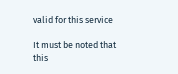valid for this service

It must be noted that this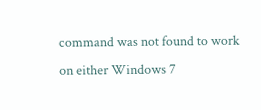command was not found to work on either Windows 7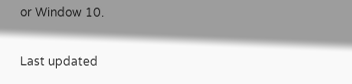or Window 10.

Last updated